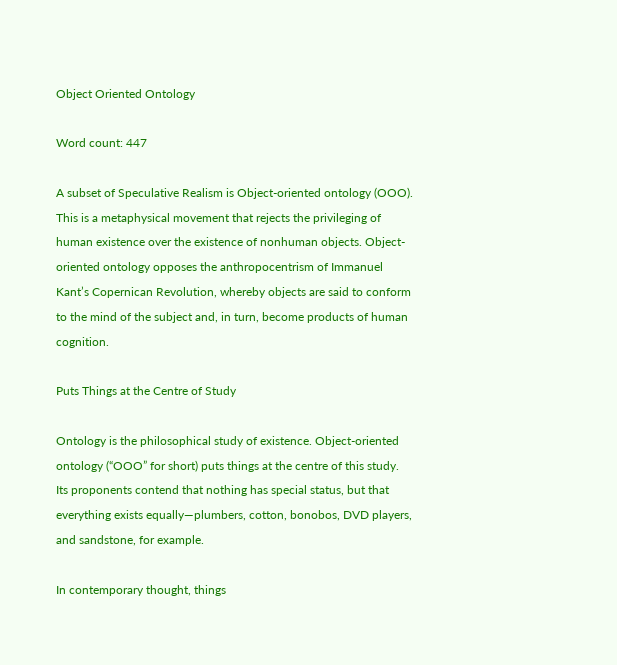Object Oriented Ontology

Word count: 447

A subset of Speculative Realism is Object-oriented ontology (OOO). This is a metaphysical movement that rejects the privileging of human existence over the existence of nonhuman objects. Object-oriented ontology opposes the anthropocentrism of Immanuel Kant’s Copernican Revolution, whereby objects are said to conform to the mind of the subject and, in turn, become products of human cognition.

Puts Things at the Centre of Study

Ontology is the philosophical study of existence. Object-oriented ontology (“OOO” for short) puts things at the centre of this study. Its proponents contend that nothing has special status, but that everything exists equally—plumbers, cotton, bonobos, DVD players, and sandstone, for example.

In contemporary thought, things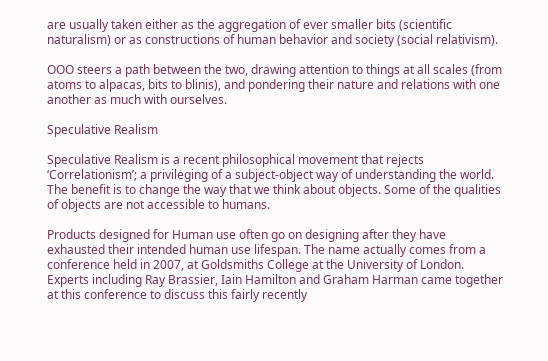are usually taken either as the aggregation of ever smaller bits (scientific naturalism) or as constructions of human behavior and society (social relativism).

OOO steers a path between the two, drawing attention to things at all scales (from atoms to alpacas, bits to blinis), and pondering their nature and relations with one another as much with ourselves.

Speculative Realism

Speculative Realism is a recent philosophical movement that rejects ‘Correlationism’; a privileging of a subject-object way of understanding the world. The benefit is to change the way that we think about objects. Some of the qualities of objects are not accessible to humans.

Products designed for Human use often go on designing after they have exhausted their intended human use lifespan. The name actually comes from a conference held in 2007, at Goldsmiths College at the University of London. Experts including Ray Brassier, Iain Hamilton and Graham Harman came together at this conference to discuss this fairly recently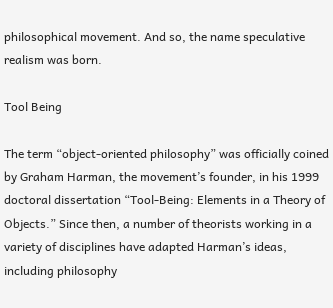philosophical movement. And so, the name speculative realism was born.

Tool Being

The term “object-oriented philosophy” was officially coined by Graham Harman, the movement’s founder, in his 1999 doctoral dissertation “Tool-Being: Elements in a Theory of Objects.” Since then, a number of theorists working in a variety of disciplines have adapted Harman’s ideas, including philosophy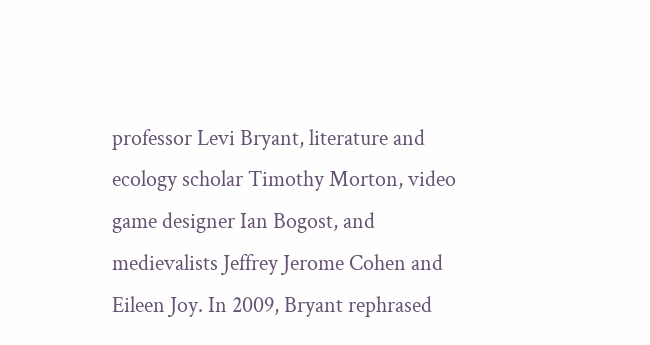professor Levi Bryant, literature and ecology scholar Timothy Morton, video game designer Ian Bogost, and medievalists Jeffrey Jerome Cohen and Eileen Joy. In 2009, Bryant rephrased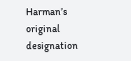Harman’s original designation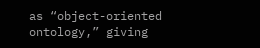as “object-oriented ontology,” giving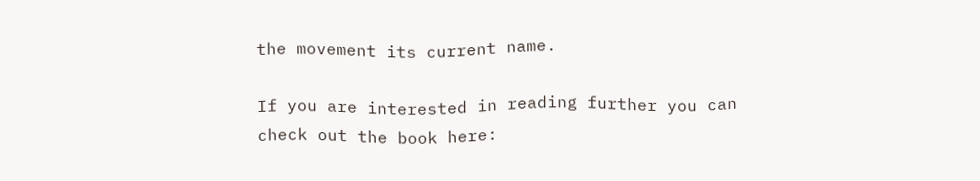the movement its current name.

If you are interested in reading further you can check out the book here: